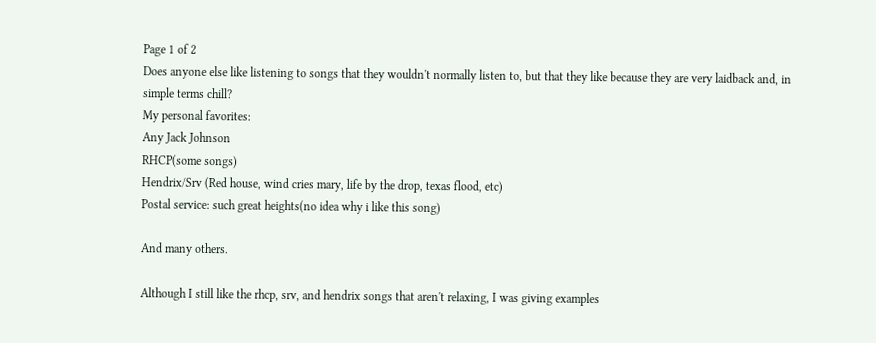Page 1 of 2
Does anyone else like listening to songs that they wouldn't normally listen to, but that they like because they are very laidback and, in simple terms chill?
My personal favorites:
Any Jack Johnson
RHCP(some songs)
Hendrix/Srv (Red house, wind cries mary, life by the drop, texas flood, etc)
Postal service: such great heights(no idea why i like this song)

And many others.

Although I still like the rhcp, srv, and hendrix songs that aren't relaxing, I was giving examples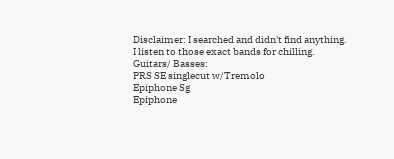Disclaimer: I searched and didn't find anything.
I listen to those exact bands for chilling.
Guitars/ Basses:
PRS SE singlecut w/Tremolo
Epiphone Sg
Epiphone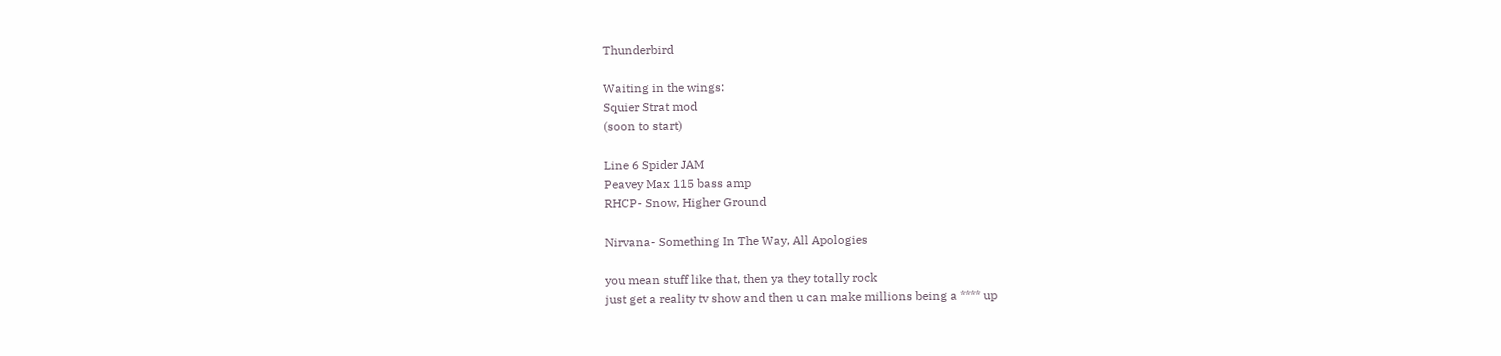Thunderbird

Waiting in the wings:
Squier Strat mod
(soon to start)

Line 6 Spider JAM
Peavey Max 115 bass amp
RHCP- Snow, Higher Ground

Nirvana- Something In The Way, All Apologies

you mean stuff like that, then ya they totally rock
just get a reality tv show and then u can make millions being a **** up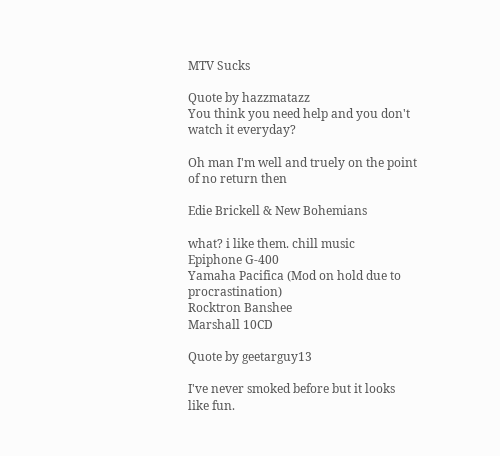MTV Sucks

Quote by hazzmatazz
You think you need help and you don't watch it everyday?

Oh man I'm well and truely on the point of no return then

Edie Brickell & New Bohemians

what? i like them. chill music
Epiphone G-400
Yamaha Pacifica (Mod on hold due to procrastination)
Rocktron Banshee
Marshall 10CD

Quote by geetarguy13

I've never smoked before but it looks like fun.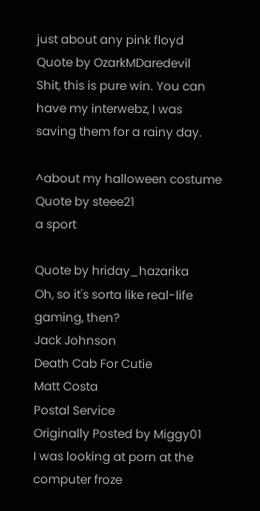just about any pink floyd
Quote by OzarkMDaredevil
Shit, this is pure win. You can have my interwebz, I was saving them for a rainy day.

^about my halloween costume
Quote by steee21
a sport

Quote by hriday_hazarika
Oh, so it's sorta like real-life gaming, then?
Jack Johnson
Death Cab For Cutie
Matt Costa
Postal Service
Originally Posted by Miggy01
I was looking at porn at the computer froze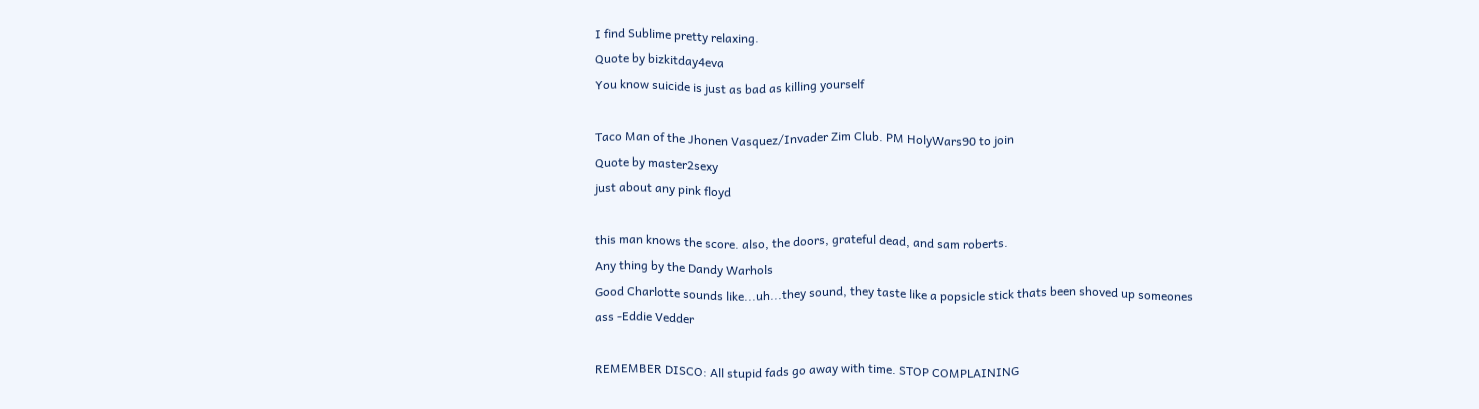I find Sublime pretty relaxing.
Quote by bizkitday4eva
You know suicide is just as bad as killing yourself

Taco Man of the Jhonen Vasquez/Invader Zim Club. PM HolyWars90 to join
Quote by master2sexy
just about any pink floyd

this man knows the score. also, the doors, grateful dead, and sam roberts.
Any thing by the Dandy Warhols
Good Charlotte sounds like...uh...they sound, they taste like a popsicle stick thats been shoved up someones ass -Eddie Vedder

REMEMBER DISCO: All stupid fads go away with time. STOP COMPLAINING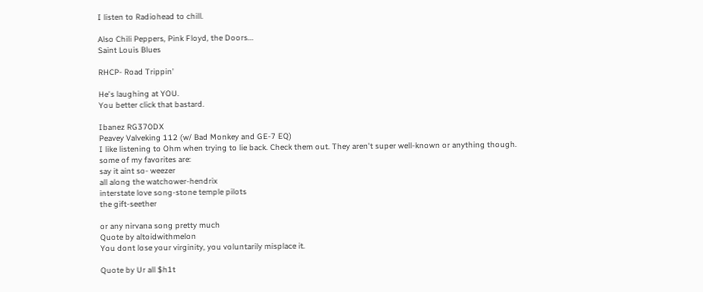I listen to Radiohead to chill.

Also Chili Peppers, Pink Floyd, the Doors...
Saint Louis Blues

RHCP- Road Trippin'

He's laughing at YOU.
You better click that bastard.

Ibanez RG370DX
Peavey Valveking 112 (w/ Bad Monkey and GE-7 EQ)
I like listening to Ohm when trying to lie back. Check them out. They aren't super well-known or anything though.
some of my favorites are:
say it aint so- weezer
all along the watchower-hendrix
interstate love song-stone temple pilots
the gift-seether

or any nirvana song pretty much
Quote by altoidwithmelon
You dont lose your virginity, you voluntarily misplace it.

Quote by Ur all $h1t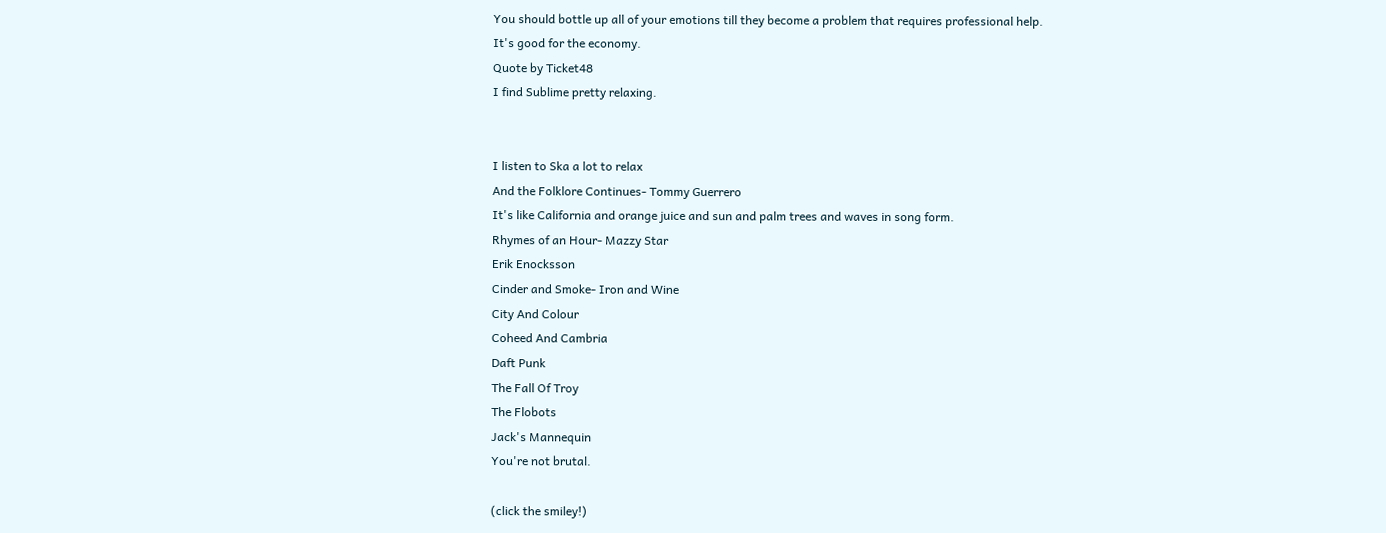You should bottle up all of your emotions till they become a problem that requires professional help.
It's good for the economy.
Quote by Ticket48
I find Sublime pretty relaxing.


I listen to Ska a lot to relax
And the Folklore Continues- Tommy Guerrero
It's like California and orange juice and sun and palm trees and waves in song form.
Rhymes of an Hour- Mazzy Star
Erik Enocksson
Cinder and Smoke- Iron and Wine
City And Colour
Coheed And Cambria
Daft Punk
The Fall Of Troy
The Flobots
Jack's Mannequin
You're not brutal.

(click the smiley!)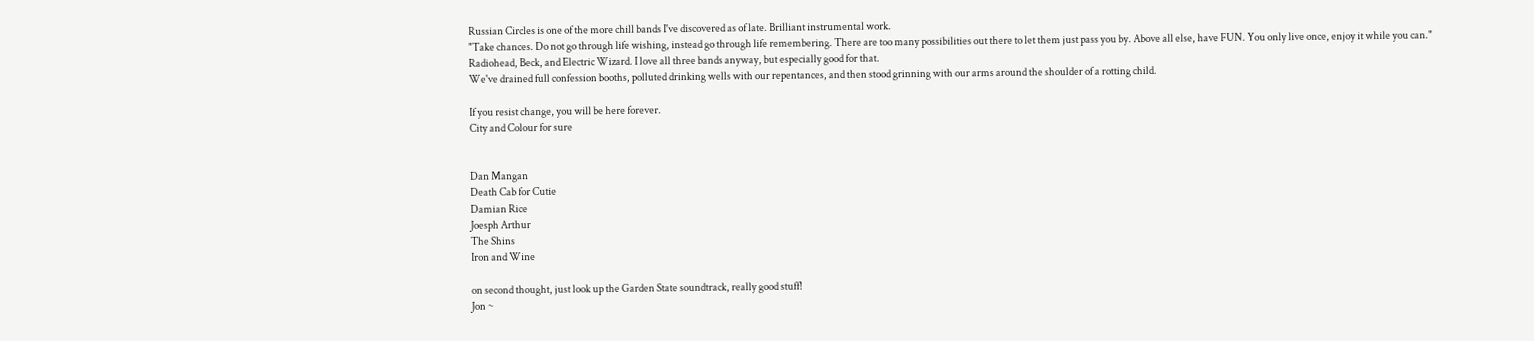Russian Circles is one of the more chill bands I've discovered as of late. Brilliant instrumental work.
"Take chances. Do not go through life wishing, instead go through life remembering. There are too many possibilities out there to let them just pass you by. Above all else, have FUN. You only live once, enjoy it while you can."
Radiohead, Beck, and Electric Wizard. I love all three bands anyway, but especially good for that.
We've drained full confession booths, polluted drinking wells with our repentances, and then stood grinning with our arms around the shoulder of a rotting child.

If you resist change, you will be here forever.
City and Colour for sure


Dan Mangan
Death Cab for Cutie
Damian Rice
Joesph Arthur
The Shins
Iron and Wine

on second thought, just look up the Garden State soundtrack, really good stuff!
Jon ~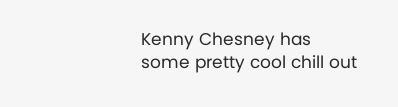Kenny Chesney has some pretty cool chill out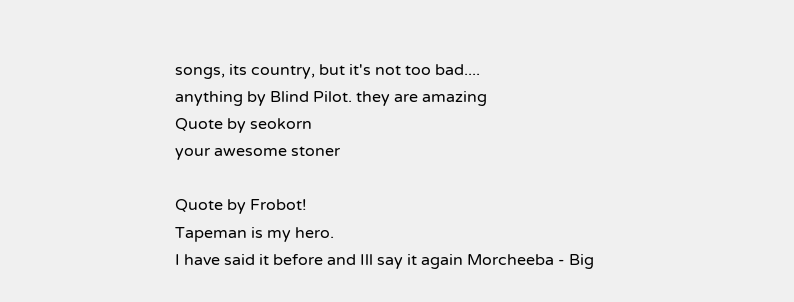songs, its country, but it's not too bad....
anything by Blind Pilot. they are amazing
Quote by seokorn
your awesome stoner

Quote by Frobot!
Tapeman is my hero.
I have said it before and Ill say it again Morcheeba - Big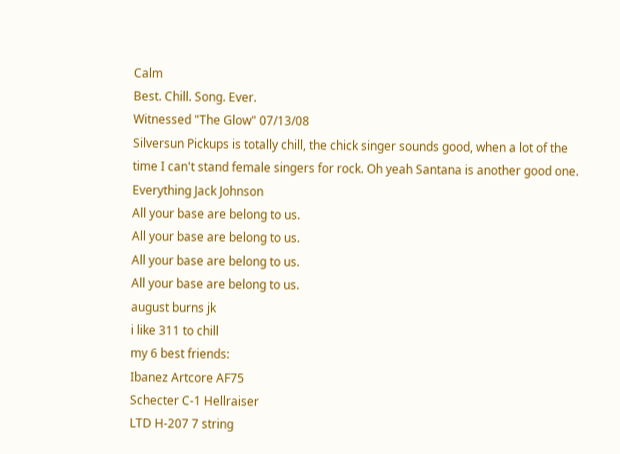Calm
Best. Chill. Song. Ever.
Witnessed "The Glow" 07/13/08
Silversun Pickups is totally chill, the chick singer sounds good, when a lot of the time I can't stand female singers for rock. Oh yeah Santana is another good one.
Everything Jack Johnson
All your base are belong to us.
All your base are belong to us.
All your base are belong to us.
All your base are belong to us.
august burns jk
i like 311 to chill
my 6 best friends:
Ibanez Artcore AF75
Schecter C-1 Hellraiser
LTD H-207 7 string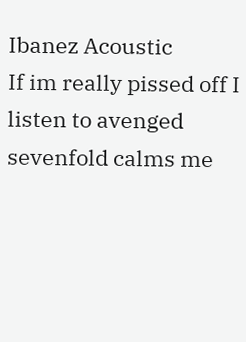Ibanez Acoustic
If im really pissed off I listen to avenged sevenfold calms me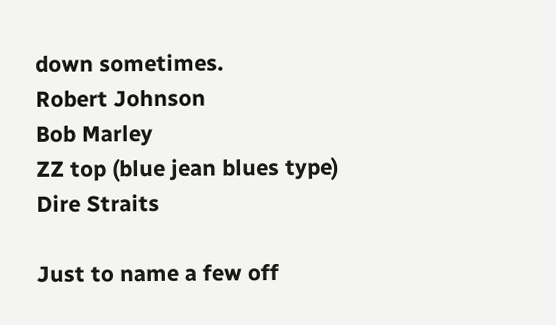down sometimes.
Robert Johnson
Bob Marley
ZZ top (blue jean blues type)
Dire Straits

Just to name a few off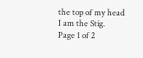the top of my head
I am the Stig.
Page 1 of 2